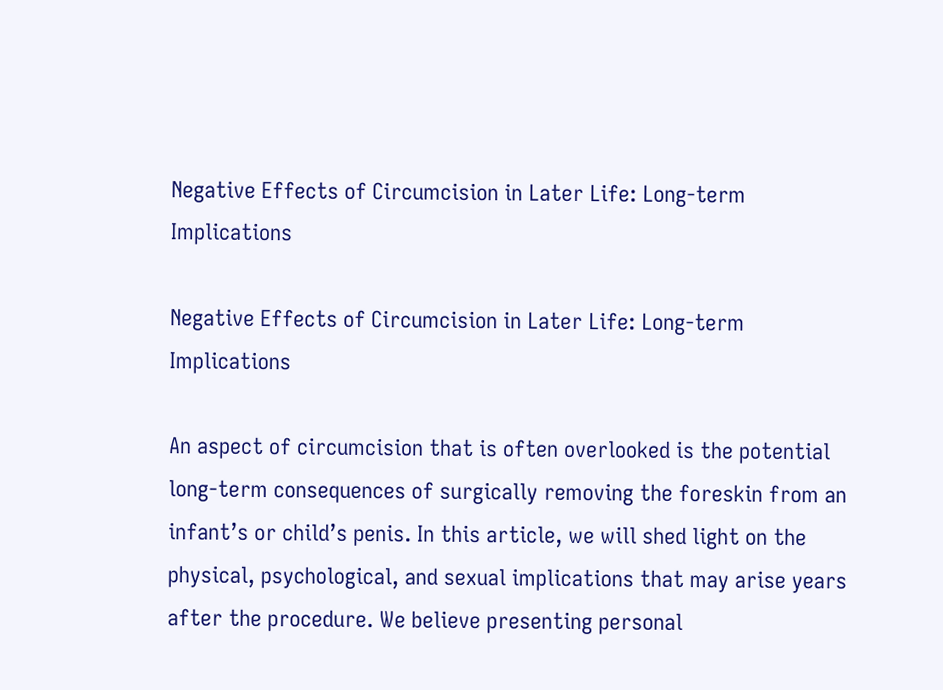Negative Effects of Circumcision in Later Life: Long-term Implications

Negative Effects of Circumcision in Later Life: Long-term Implications

An aspect of circumcision that is often overlooked is the potential long-term consequences of surgically removing the foreskin from an infant’s or child’s penis. In this article, we will shed light on the physical, psychological, and sexual implications that may arise years after the procedure. We believe presenting personal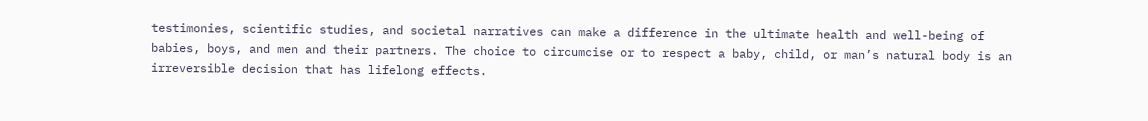testimonies, scientific studies, and societal narratives can make a difference in the ultimate health and well-being of babies, boys, and men and their partners. The choice to circumcise or to respect a baby, child, or man’s natural body is an irreversible decision that has lifelong effects.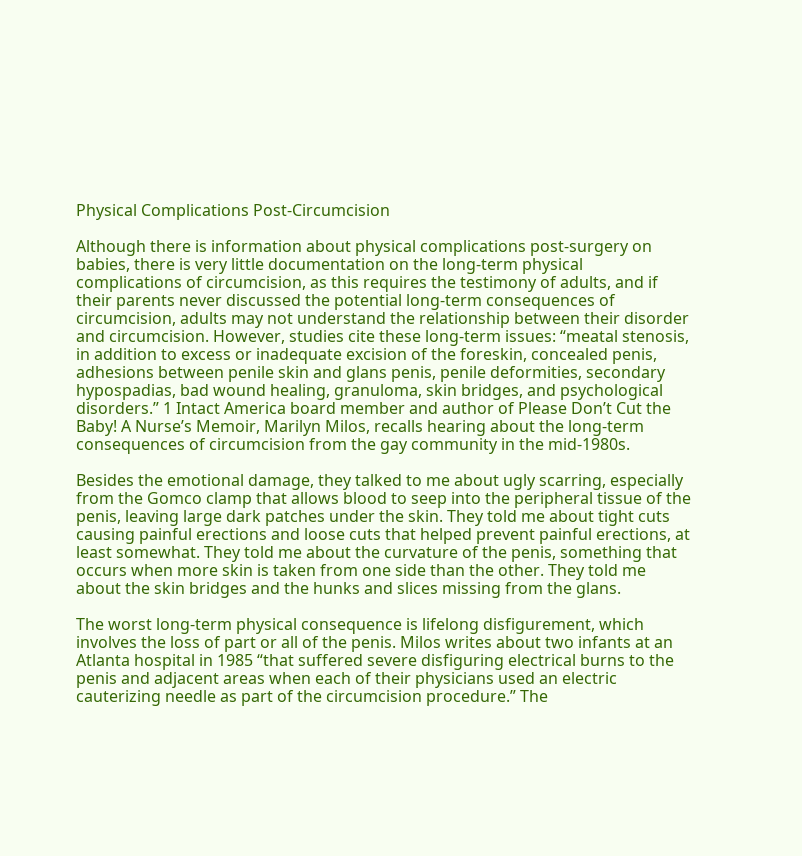Physical Complications Post-Circumcision

Although there is information about physical complications post-surgery on babies, there is very little documentation on the long-term physical complications of circumcision, as this requires the testimony of adults, and if their parents never discussed the potential long-term consequences of circumcision, adults may not understand the relationship between their disorder and circumcision. However, studies cite these long-term issues: “meatal stenosis, in addition to excess or inadequate excision of the foreskin, concealed penis, adhesions between penile skin and glans penis, penile deformities, secondary hypospadias, bad wound healing, granuloma, skin bridges, and psychological disorders.” 1 Intact America board member and author of Please Don’t Cut the Baby! A Nurse’s Memoir, Marilyn Milos, recalls hearing about the long-term consequences of circumcision from the gay community in the mid-1980s.

Besides the emotional damage, they talked to me about ugly scarring, especially from the Gomco clamp that allows blood to seep into the peripheral tissue of the penis, leaving large dark patches under the skin. They told me about tight cuts causing painful erections and loose cuts that helped prevent painful erections, at least somewhat. They told me about the curvature of the penis, something that occurs when more skin is taken from one side than the other. They told me about the skin bridges and the hunks and slices missing from the glans.

The worst long-term physical consequence is lifelong disfigurement, which involves the loss of part or all of the penis. Milos writes about two infants at an Atlanta hospital in 1985 “that suffered severe disfiguring electrical burns to the penis and adjacent areas when each of their physicians used an electric cauterizing needle as part of the circumcision procedure.” The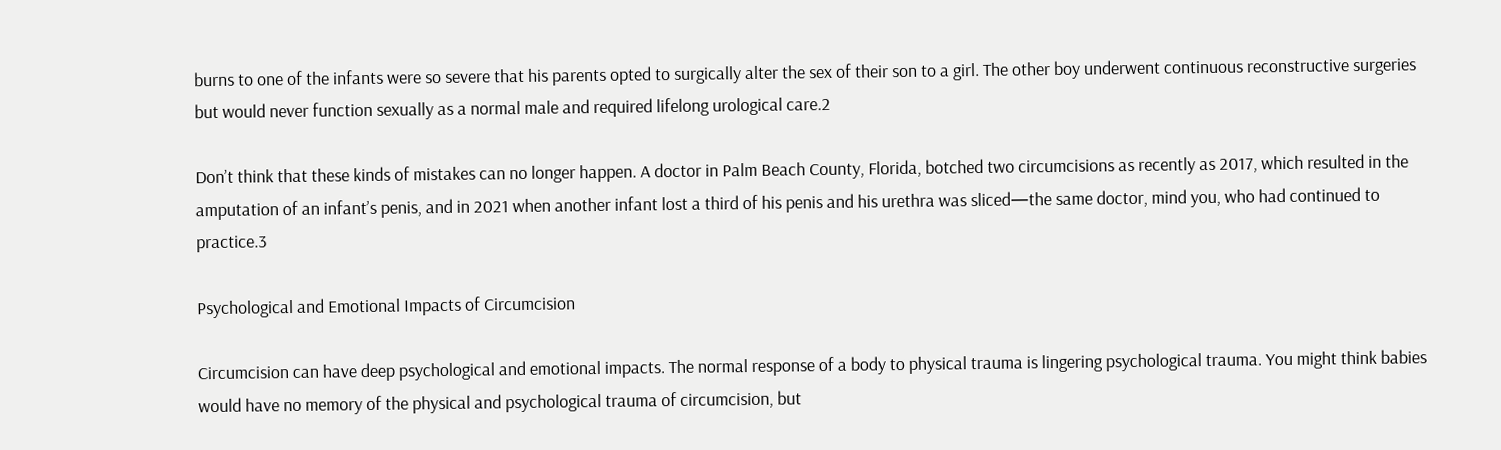burns to one of the infants were so severe that his parents opted to surgically alter the sex of their son to a girl. The other boy underwent continuous reconstructive surgeries but would never function sexually as a normal male and required lifelong urological care.2

Don’t think that these kinds of mistakes can no longer happen. A doctor in Palm Beach County, Florida, botched two circumcisions as recently as 2017, which resulted in the amputation of an infant’s penis, and in 2021 when another infant lost a third of his penis and his urethra was sliced—the same doctor, mind you, who had continued to practice.3

Psychological and Emotional Impacts of Circumcision

Circumcision can have deep psychological and emotional impacts. The normal response of a body to physical trauma is lingering psychological trauma. You might think babies would have no memory of the physical and psychological trauma of circumcision, but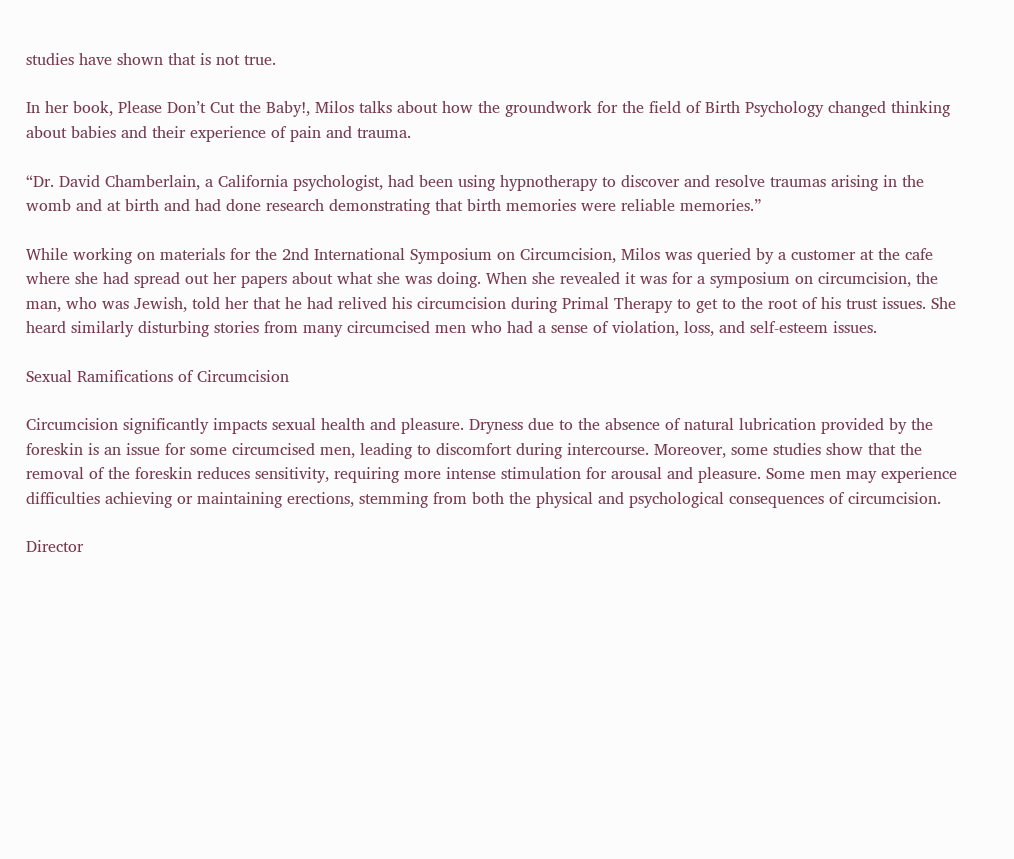studies have shown that is not true.

In her book, Please Don’t Cut the Baby!, Milos talks about how the groundwork for the field of Birth Psychology changed thinking about babies and their experience of pain and trauma.

“Dr. David Chamberlain, a California psychologist, had been using hypnotherapy to discover and resolve traumas arising in the womb and at birth and had done research demonstrating that birth memories were reliable memories.”

While working on materials for the 2nd International Symposium on Circumcision, Milos was queried by a customer at the cafe where she had spread out her papers about what she was doing. When she revealed it was for a symposium on circumcision, the man, who was Jewish, told her that he had relived his circumcision during Primal Therapy to get to the root of his trust issues. She heard similarly disturbing stories from many circumcised men who had a sense of violation, loss, and self-esteem issues.

Sexual Ramifications of Circumcision

Circumcision significantly impacts sexual health and pleasure. Dryness due to the absence of natural lubrication provided by the foreskin is an issue for some circumcised men, leading to discomfort during intercourse. Moreover, some studies show that the removal of the foreskin reduces sensitivity, requiring more intense stimulation for arousal and pleasure. Some men may experience difficulties achieving or maintaining erections, stemming from both the physical and psychological consequences of circumcision.

Director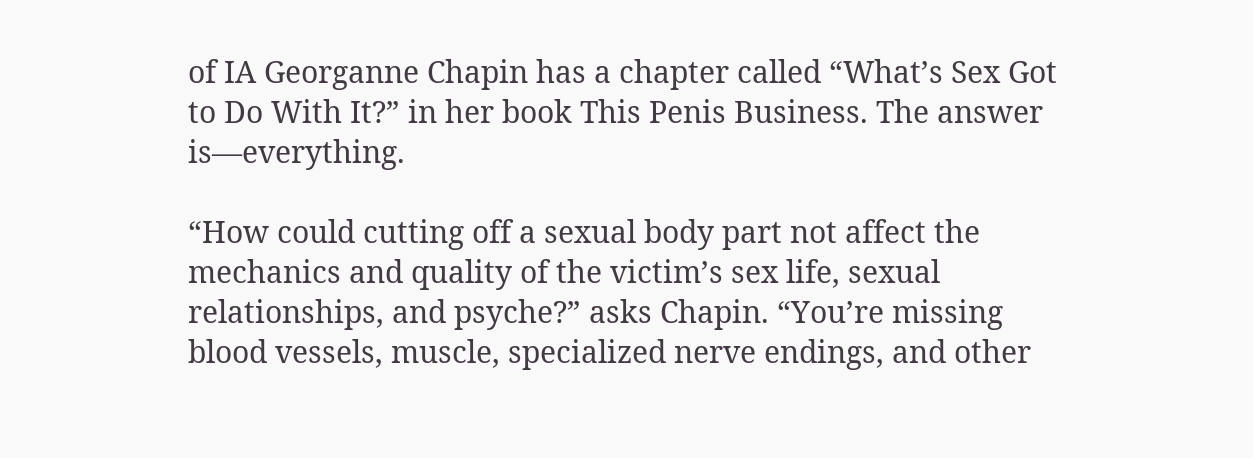of IA Georganne Chapin has a chapter called “What’s Sex Got to Do With It?” in her book This Penis Business. The answer is—everything.

“How could cutting off a sexual body part not affect the mechanics and quality of the victim’s sex life, sexual relationships, and psyche?” asks Chapin. “You’re missing blood vessels, muscle, specialized nerve endings, and other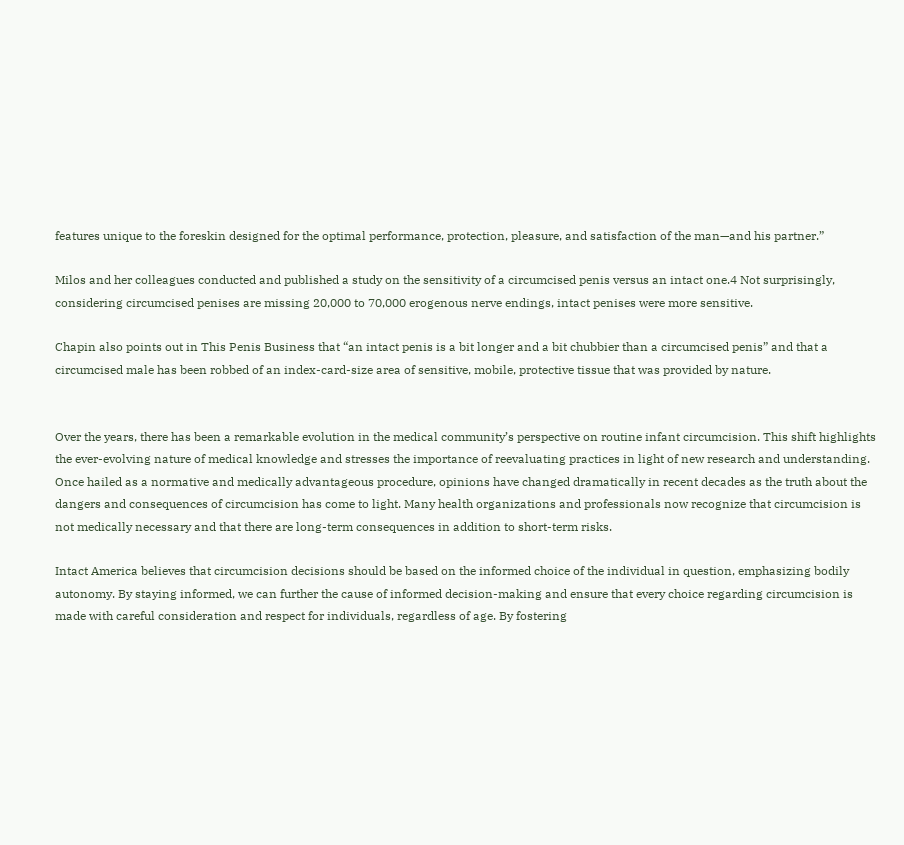features unique to the foreskin designed for the optimal performance, protection, pleasure, and satisfaction of the man—and his partner.”

Milos and her colleagues conducted and published a study on the sensitivity of a circumcised penis versus an intact one.4 Not surprisingly, considering circumcised penises are missing 20,000 to 70,000 erogenous nerve endings, intact penises were more sensitive.

Chapin also points out in This Penis Business that “an intact penis is a bit longer and a bit chubbier than a circumcised penis” and that a circumcised male has been robbed of an index-card-size area of sensitive, mobile, protective tissue that was provided by nature.


Over the years, there has been a remarkable evolution in the medical community’s perspective on routine infant circumcision. This shift highlights the ever-evolving nature of medical knowledge and stresses the importance of reevaluating practices in light of new research and understanding. Once hailed as a normative and medically advantageous procedure, opinions have changed dramatically in recent decades as the truth about the dangers and consequences of circumcision has come to light. Many health organizations and professionals now recognize that circumcision is not medically necessary and that there are long-term consequences in addition to short-term risks.

Intact America believes that circumcision decisions should be based on the informed choice of the individual in question, emphasizing bodily autonomy. By staying informed, we can further the cause of informed decision-making and ensure that every choice regarding circumcision is made with careful consideration and respect for individuals, regardless of age. By fostering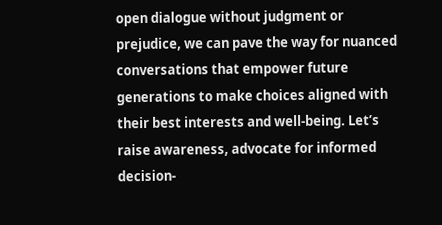open dialogue without judgment or prejudice, we can pave the way for nuanced conversations that empower future generations to make choices aligned with their best interests and well-being. Let’s raise awareness, advocate for informed decision-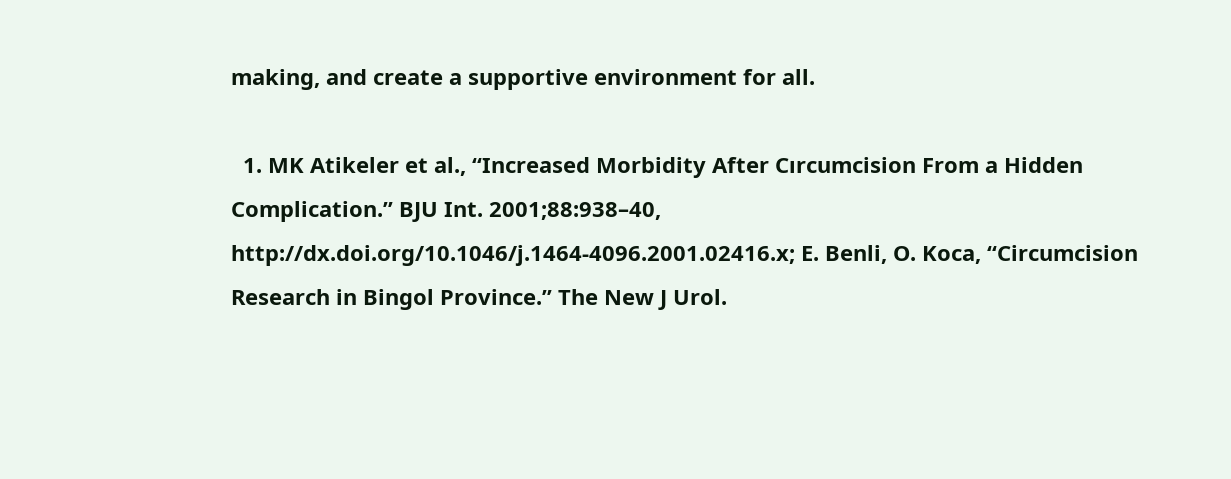making, and create a supportive environment for all.

  1. MK Atikeler et al., “Increased Morbidity After Cırcumcision From a Hidden Complication.” BJU Int. 2001;88:938–40, http://dx.doi.org/10.1046/j.1464-4096.2001.02416.x; E. Benli, O. Koca, “Circumcision Research in Bingol Province.” The New J Urol.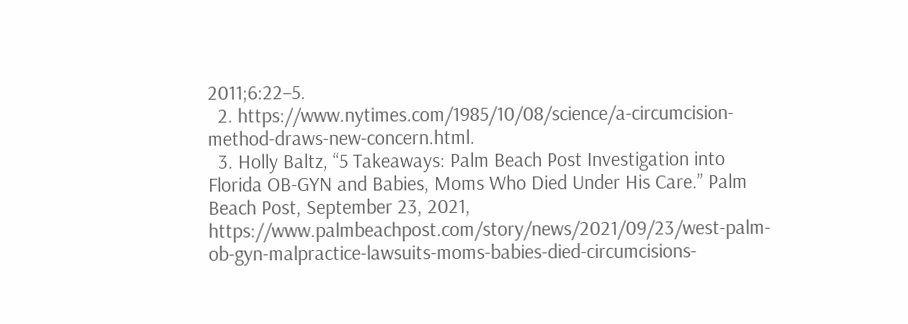2011;6:22–5.
  2. https://www.nytimes.com/1985/10/08/science/a-circumcision-method-draws-new-concern.html.
  3. Holly Baltz, “5 Takeaways: Palm Beach Post Investigation into Florida OB-GYN and Babies, Moms Who Died Under His Care.” Palm Beach Post, September 23, 2021, https://www.palmbeachpost.com/story/news/2021/09/23/west-palm-ob-gyn-malpractice-lawsuits-moms-babies-died-circumcisions-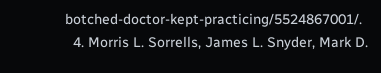botched-doctor-kept-practicing/5524867001/.
  4. Morris L. Sorrells, James L. Snyder, Mark D.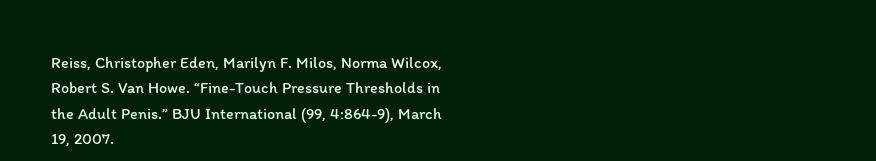Reiss, Christopher Eden, Marilyn F. Milos, Norma Wilcox, Robert S. Van Howe. “Fine-Touch Pressure Thresholds in the Adult Penis.” BJU International (99, 4:864-9), March 19, 2007.